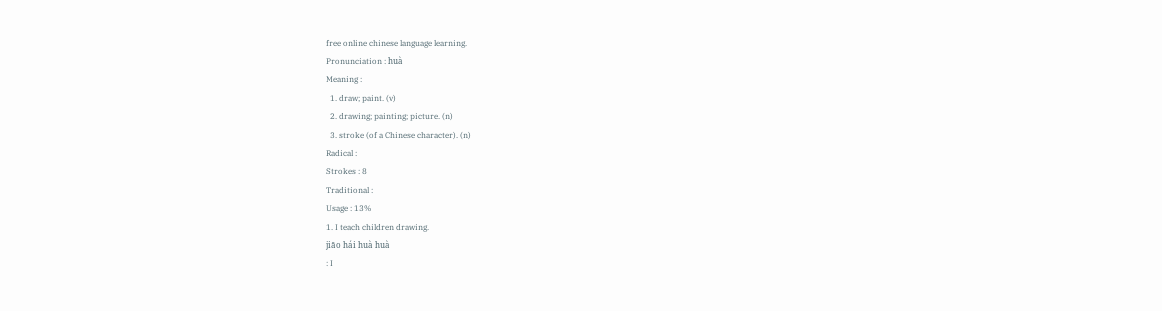free online chinese language learning.
Pronunciation : huà
Meaning :
  1. draw; paint. (v)
  2. drawing; painting; picture. (n)
  3. stroke (of a Chinese character). (n)
Radical :
Strokes : 8
Traditional :
Usage : 13%
1. I teach children drawing.
jiāo hái huà huà
: I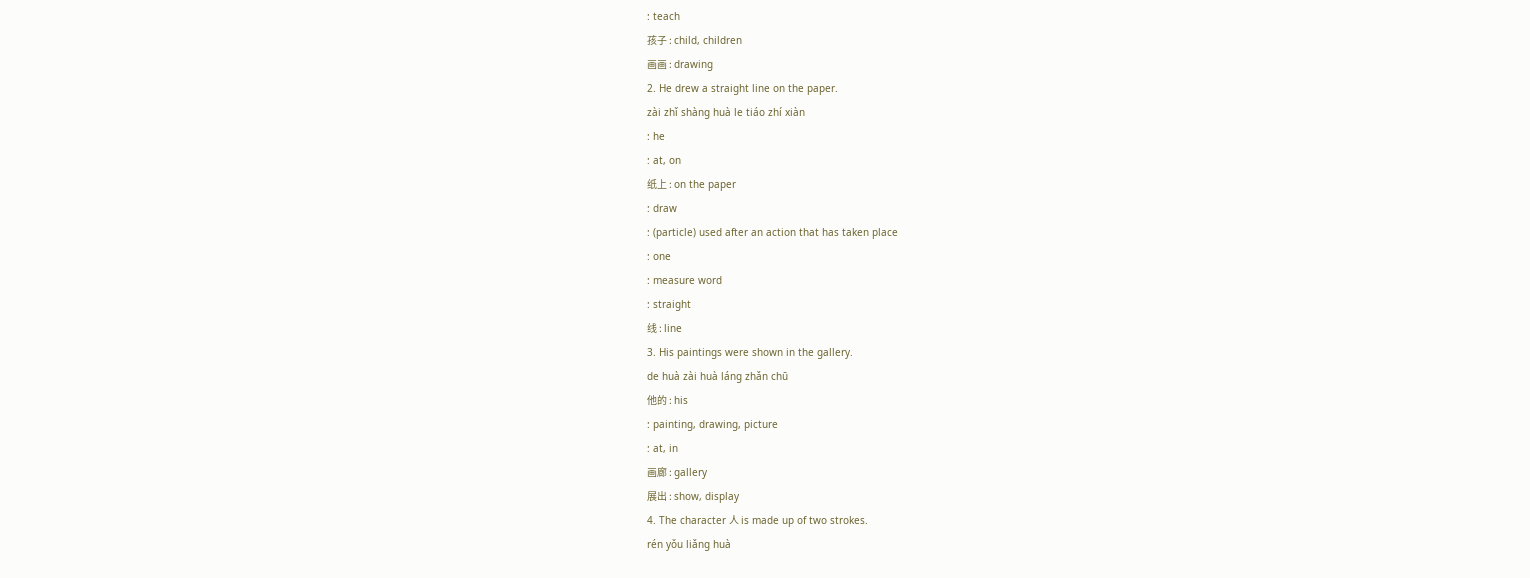: teach
孩子 : child, children
画画 : drawing
2. He drew a straight line on the paper.
zài zhǐ shàng huà le tiáo zhí xiàn
: he
: at, on
纸上 : on the paper
: draw
: (particle) used after an action that has taken place
: one
: measure word
: straight
线 : line
3. His paintings were shown in the gallery.
de huà zài huà láng zhǎn chū
他的 : his
: painting, drawing, picture
: at, in
画廊 : gallery
展出 : show, display
4. The character 人 is made up of two strokes.
rén yǒu liǎng huà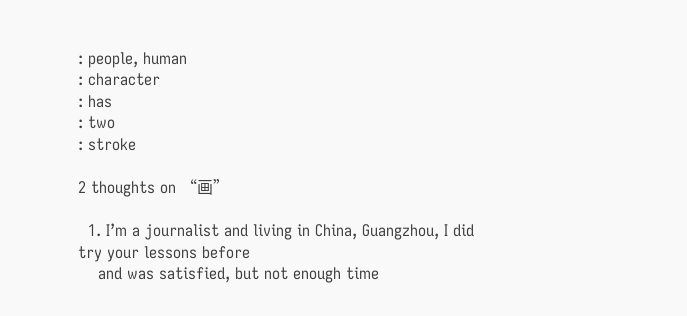: people, human
: character
: has
: two
: stroke

2 thoughts on “画”

  1. I’m a journalist and living in China, Guangzhou, I did try your lessons before
    and was satisfied, but not enough time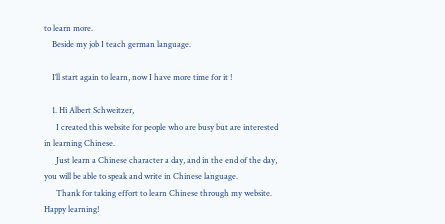to learn more.
    Beside my job I teach german language.

    I’ll start again to learn, now I have more time for it !

    1. Hi Albert Schweitzer,
      I created this website for people who are busy but are interested in learning Chinese.
      Just learn a Chinese character a day, and in the end of the day, you will be able to speak and write in Chinese language.
      Thank for taking effort to learn Chinese through my website. Happy learning!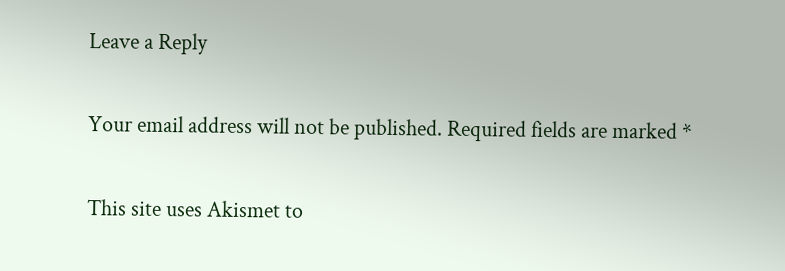Leave a Reply

Your email address will not be published. Required fields are marked *

This site uses Akismet to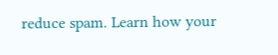reduce spam. Learn how your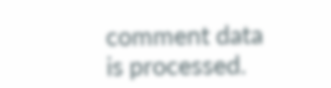comment data is processed.